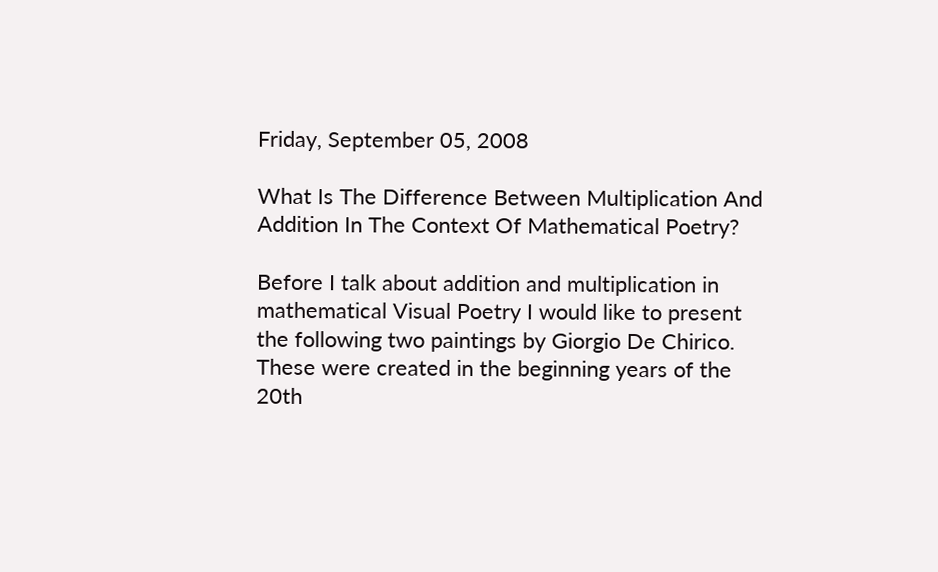Friday, September 05, 2008

What Is The Difference Between Multiplication And Addition In The Context Of Mathematical Poetry?

Before I talk about addition and multiplication in mathematical Visual Poetry I would like to present the following two paintings by Giorgio De Chirico. These were created in the beginning years of the 20th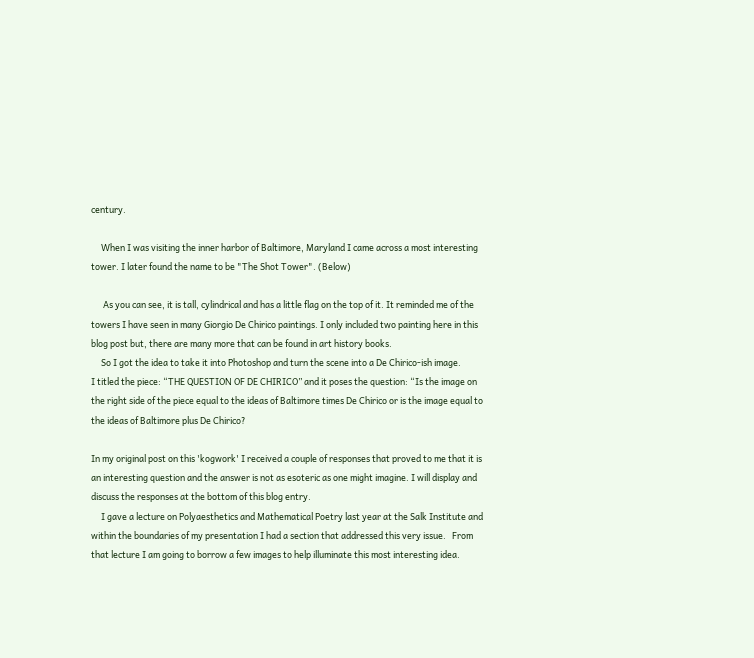century.

     When I was visiting the inner harbor of Baltimore, Maryland I came across a most interesting tower. I later found the name to be "The Shot Tower". (Below)

      As you can see, it is tall, cylindrical and has a little flag on the top of it. It reminded me of the towers I have seen in many Giorgio De Chirico paintings. I only included two painting here in this blog post but, there are many more that can be found in art history books.
     So I got the idea to take it into Photoshop and turn the scene into a De Chirico-ish image.
I titled the piece: “THE QUESTION OF DE CHIRICO” and it poses the question: “Is the image on the right side of the piece equal to the ideas of Baltimore times De Chirico or is the image equal to the ideas of Baltimore plus De Chirico?

In my original post on this 'kogwork' I received a couple of responses that proved to me that it is an interesting question and the answer is not as esoteric as one might imagine. I will display and discuss the responses at the bottom of this blog entry.
     I gave a lecture on Polyaesthetics and Mathematical Poetry last year at the Salk Institute and within the boundaries of my presentation I had a section that addressed this very issue.   From that lecture I am going to borrow a few images to help illuminate this most interesting idea.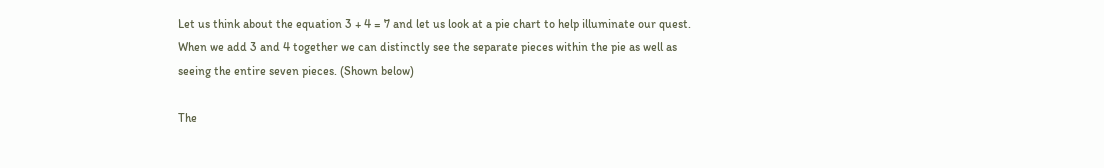Let us think about the equation 3 + 4 = 7 and let us look at a pie chart to help illuminate our quest. When we add 3 and 4 together we can distinctly see the separate pieces within the pie as well as seeing the entire seven pieces. (Shown below)

The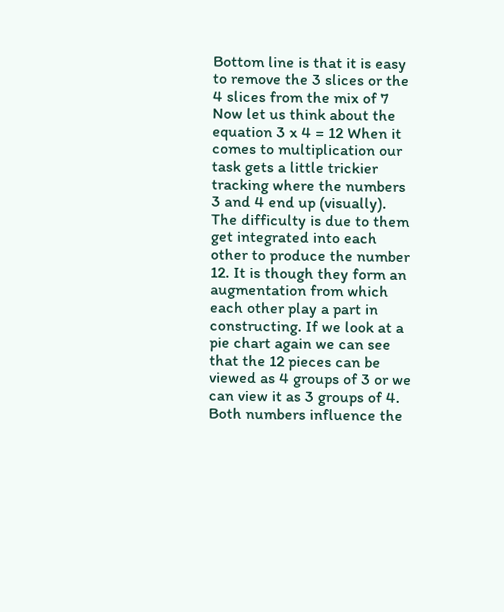Bottom line is that it is easy to remove the 3 slices or the 4 slices from the mix of 7 Now let us think about the equation 3 x 4 = 12 When it comes to multiplication our task gets a little trickier tracking where the numbers 3 and 4 end up (visually). The difficulty is due to them get integrated into each other to produce the number 12. It is though they form an augmentation from which each other play a part in constructing. If we look at a pie chart again we can see that the 12 pieces can be viewed as 4 groups of 3 or we can view it as 3 groups of 4. Both numbers influence the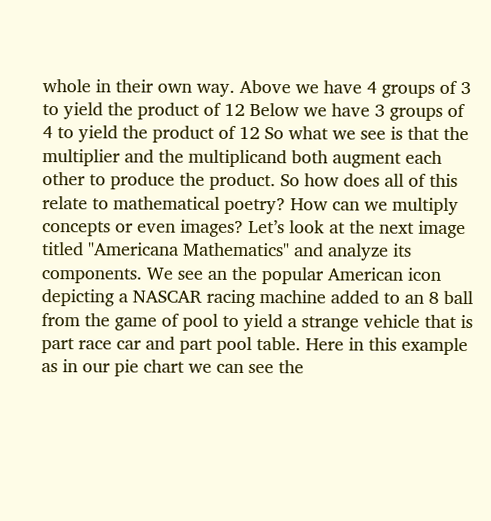whole in their own way. Above we have 4 groups of 3 to yield the product of 12 Below we have 3 groups of 4 to yield the product of 12 So what we see is that the multiplier and the multiplicand both augment each other to produce the product. So how does all of this relate to mathematical poetry? How can we multiply concepts or even images? Let’s look at the next image titled "Americana Mathematics" and analyze its components. We see an the popular American icon depicting a NASCAR racing machine added to an 8 ball from the game of pool to yield a strange vehicle that is part race car and part pool table. Here in this example as in our pie chart we can see the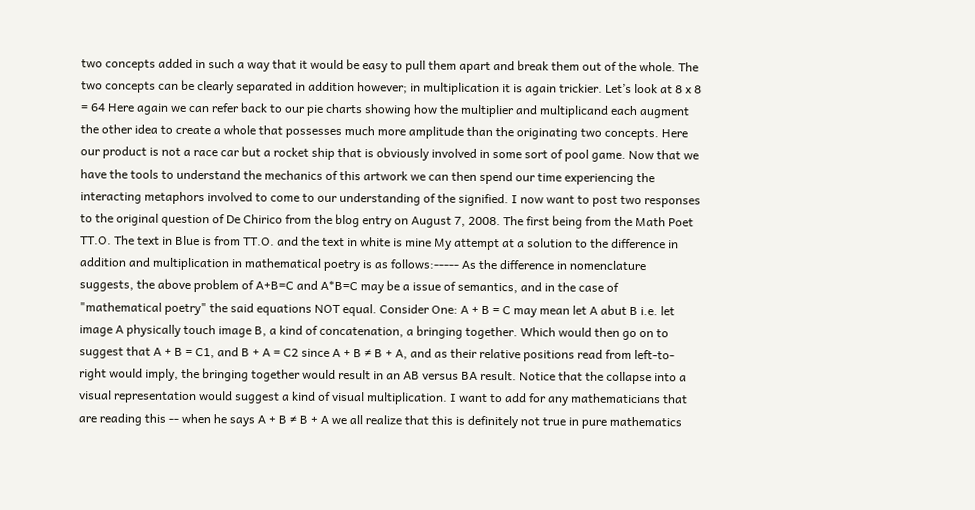two concepts added in such a way that it would be easy to pull them apart and break them out of the whole. The two concepts can be clearly separated in addition however; in multiplication it is again trickier. Let’s look at 8 x 8 = 64 Here again we can refer back to our pie charts showing how the multiplier and multiplicand each augment the other idea to create a whole that possesses much more amplitude than the originating two concepts. Here our product is not a race car but a rocket ship that is obviously involved in some sort of pool game. Now that we have the tools to understand the mechanics of this artwork we can then spend our time experiencing the interacting metaphors involved to come to our understanding of the signified. I now want to post two responses to the original question of De Chirico from the blog entry on August 7, 2008. The first being from the Math Poet TT.O. The text in Blue is from TT.O. and the text in white is mine My attempt at a solution to the difference in addition and multiplication in mathematical poetry is as follows:----- As the difference in nomenclature suggests, the above problem of A+B=C and A*B=C may be a issue of semantics, and in the case of "mathematical poetry" the said equations NOT equal. Consider One: A + B = C may mean let A abut B i.e. let image A physically touch image B, a kind of concatenation, a bringing together. Which would then go on to suggest that A + B = C1, and B + A = C2 since A + B ≠ B + A, and as their relative positions read from left-to-right would imply, the bringing together would result in an AB versus BA result. Notice that the collapse into a visual representation would suggest a kind of visual multiplication. I want to add for any mathematicians that are reading this -- when he says A + B ≠ B + A we all realize that this is definitely not true in pure mathematics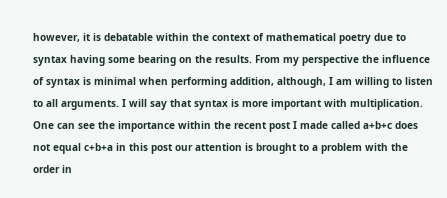however, it is debatable within the context of mathematical poetry due to syntax having some bearing on the results. From my perspective the influence of syntax is minimal when performing addition, although, I am willing to listen to all arguments. I will say that syntax is more important with multiplication. One can see the importance within the recent post I made called a+b+c does not equal c+b+a in this post our attention is brought to a problem with the order in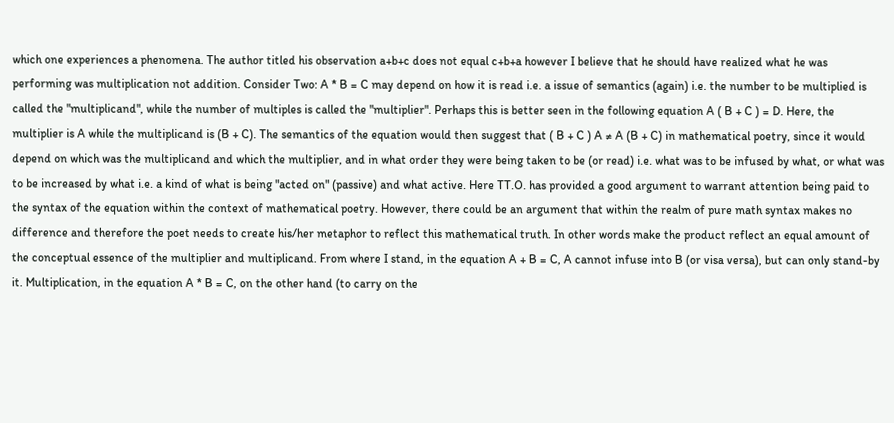which one experiences a phenomena. The author titled his observation a+b+c does not equal c+b+a however I believe that he should have realized what he was performing was multiplication not addition. Consider Two: A * B = C may depend on how it is read i.e. a issue of semantics (again) i.e. the number to be multiplied is called the "multiplicand", while the number of multiples is called the "multiplier". Perhaps this is better seen in the following equation A ( B + C ) = D. Here, the multiplier is A while the multiplicand is (B + C). The semantics of the equation would then suggest that ( B + C ) A ≠ A (B + C) in mathematical poetry, since it would depend on which was the multiplicand and which the multiplier, and in what order they were being taken to be (or read) i.e. what was to be infused by what, or what was to be increased by what i.e. a kind of what is being "acted on" (passive) and what active. Here TT.O. has provided a good argument to warrant attention being paid to the syntax of the equation within the context of mathematical poetry. However, there could be an argument that within the realm of pure math syntax makes no difference and therefore the poet needs to create his/her metaphor to reflect this mathematical truth. In other words make the product reflect an equal amount of the conceptual essence of the multiplier and multiplicand. From where I stand, in the equation A + B = C, A cannot infuse into B (or visa versa), but can only stand-by it. Multiplication, in the equation A * B = C, on the other hand (to carry on the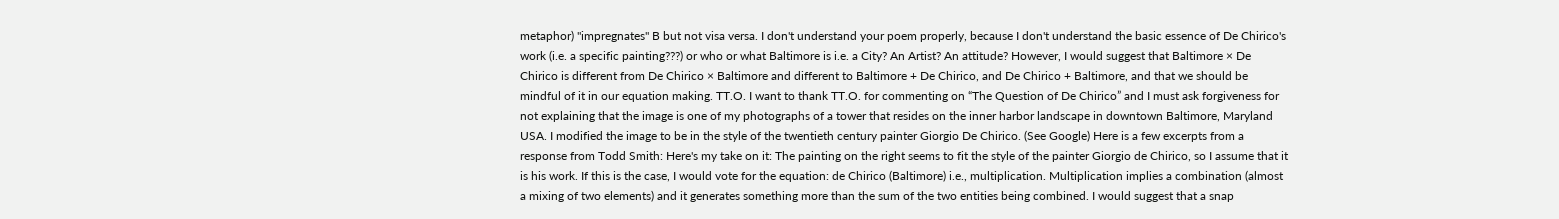metaphor) "impregnates" B but not visa versa. I don't understand your poem properly, because I don't understand the basic essence of De Chirico's work (i.e. a specific painting???) or who or what Baltimore is i.e. a City? An Artist? An attitude? However, I would suggest that Baltimore × De Chirico is different from De Chirico × Baltimore and different to Baltimore + De Chirico, and De Chirico + Baltimore, and that we should be mindful of it in our equation making. TT.O. I want to thank TT.O. for commenting on “The Question of De Chirico” and I must ask forgiveness for not explaining that the image is one of my photographs of a tower that resides on the inner harbor landscape in downtown Baltimore, Maryland USA. I modified the image to be in the style of the twentieth century painter Giorgio De Chirico. (See Google) Here is a few excerpts from a response from Todd Smith: Here's my take on it: The painting on the right seems to fit the style of the painter Giorgio de Chirico, so I assume that it is his work. If this is the case, I would vote for the equation: de Chirico (Baltimore) i.e., multiplication. Multiplication implies a combination (almost a mixing of two elements) and it generates something more than the sum of the two entities being combined. I would suggest that a snap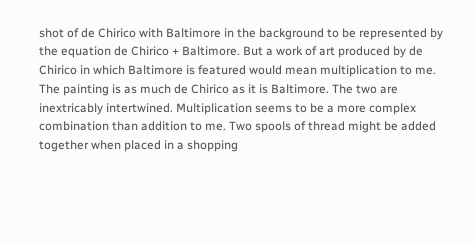shot of de Chirico with Baltimore in the background to be represented by the equation de Chirico + Baltimore. But a work of art produced by de Chirico in which Baltimore is featured would mean multiplication to me. The painting is as much de Chirico as it is Baltimore. The two are inextricably intertwined. Multiplication seems to be a more complex combination than addition to me. Two spools of thread might be added together when placed in a shopping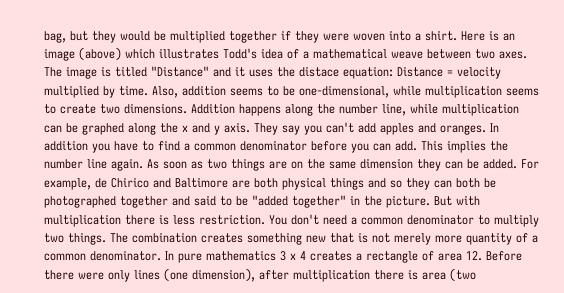bag, but they would be multiplied together if they were woven into a shirt. Here is an image (above) which illustrates Todd's idea of a mathematical weave between two axes. The image is titled "Distance" and it uses the distace equation: Distance = velocity multiplied by time. Also, addition seems to be one-dimensional, while multiplication seems to create two dimensions. Addition happens along the number line, while multiplication can be graphed along the x and y axis. They say you can't add apples and oranges. In addition you have to find a common denominator before you can add. This implies the number line again. As soon as two things are on the same dimension they can be added. For example, de Chirico and Baltimore are both physical things and so they can both be photographed together and said to be "added together" in the picture. But with multiplication there is less restriction. You don't need a common denominator to multiply two things. The combination creates something new that is not merely more quantity of a common denominator. In pure mathematics 3 x 4 creates a rectangle of area 12. Before there were only lines (one dimension), after multiplication there is area (two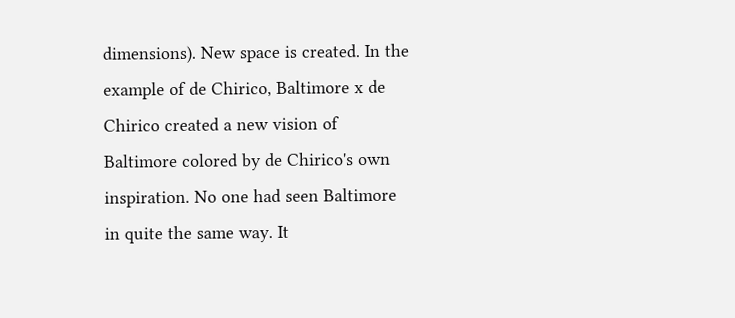dimensions). New space is created. In the example of de Chirico, Baltimore x de Chirico created a new vision of Baltimore colored by de Chirico's own inspiration. No one had seen Baltimore in quite the same way. It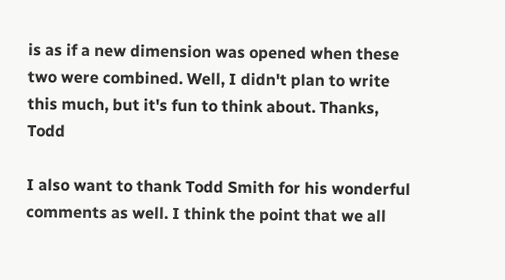is as if a new dimension was opened when these two were combined. Well, I didn't plan to write this much, but it's fun to think about. Thanks, Todd

I also want to thank Todd Smith for his wonderful comments as well. I think the point that we all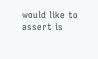would like to assert is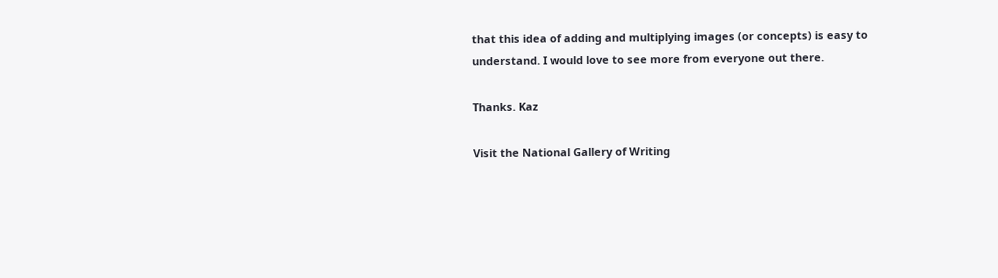that this idea of adding and multiplying images (or concepts) is easy to understand. I would love to see more from everyone out there.

Thanks. Kaz

Visit the National Gallery of Writing